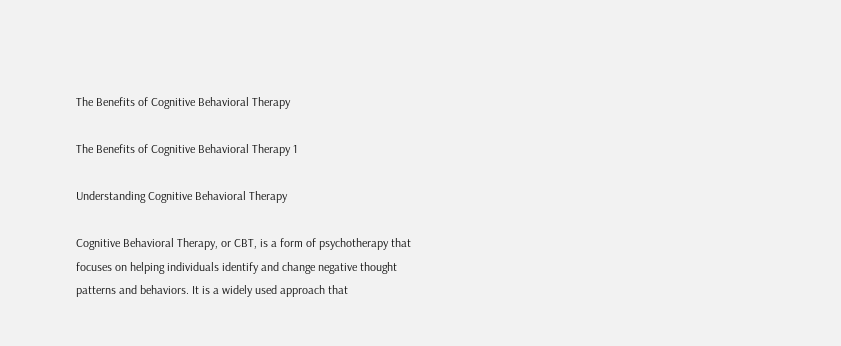The Benefits of Cognitive Behavioral Therapy

The Benefits of Cognitive Behavioral Therapy 1

Understanding Cognitive Behavioral Therapy

Cognitive Behavioral Therapy, or CBT, is a form of psychotherapy that focuses on helping individuals identify and change negative thought patterns and behaviors. It is a widely used approach that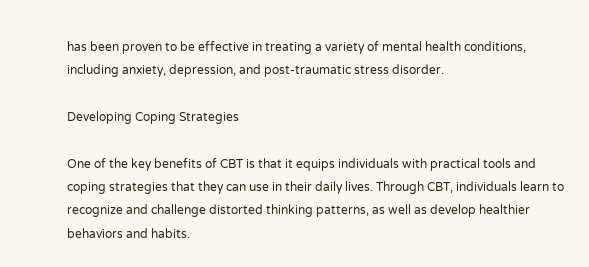has been proven to be effective in treating a variety of mental health conditions, including anxiety, depression, and post-traumatic stress disorder.

Developing Coping Strategies

One of the key benefits of CBT is that it equips individuals with practical tools and coping strategies that they can use in their daily lives. Through CBT, individuals learn to recognize and challenge distorted thinking patterns, as well as develop healthier behaviors and habits.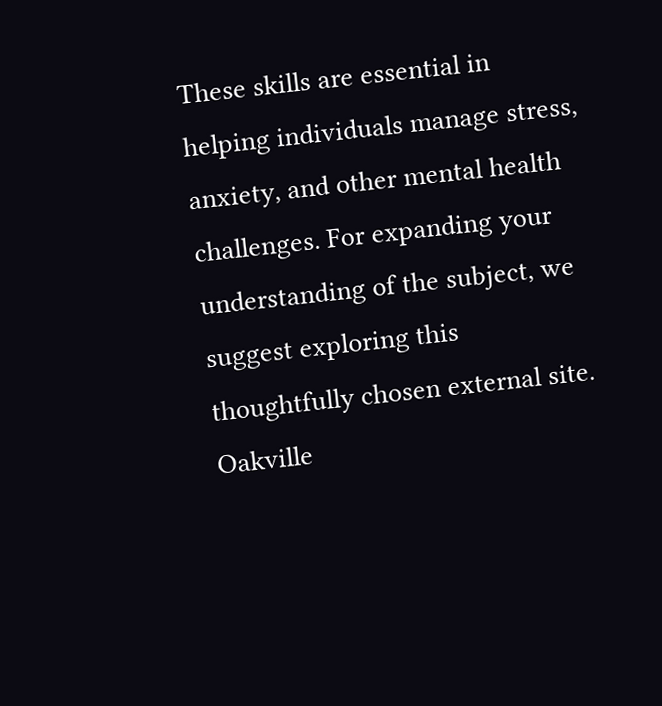These skills are essential in helping individuals manage stress, anxiety, and other mental health challenges. For expanding your understanding of the subject, we suggest exploring this thoughtfully chosen external site. Oakville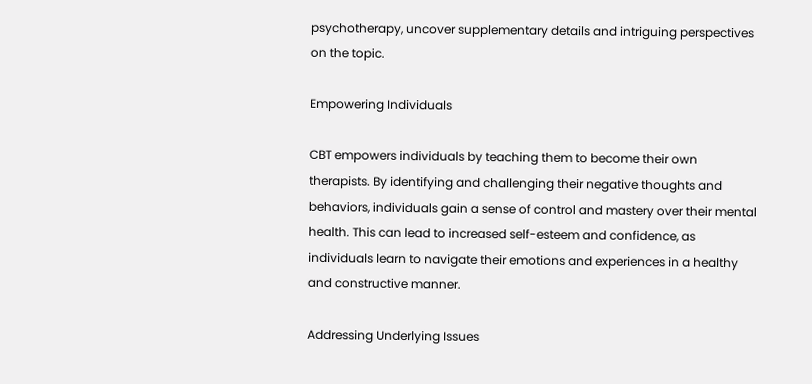psychotherapy, uncover supplementary details and intriguing perspectives on the topic.

Empowering Individuals

CBT empowers individuals by teaching them to become their own therapists. By identifying and challenging their negative thoughts and behaviors, individuals gain a sense of control and mastery over their mental health. This can lead to increased self-esteem and confidence, as individuals learn to navigate their emotions and experiences in a healthy and constructive manner.

Addressing Underlying Issues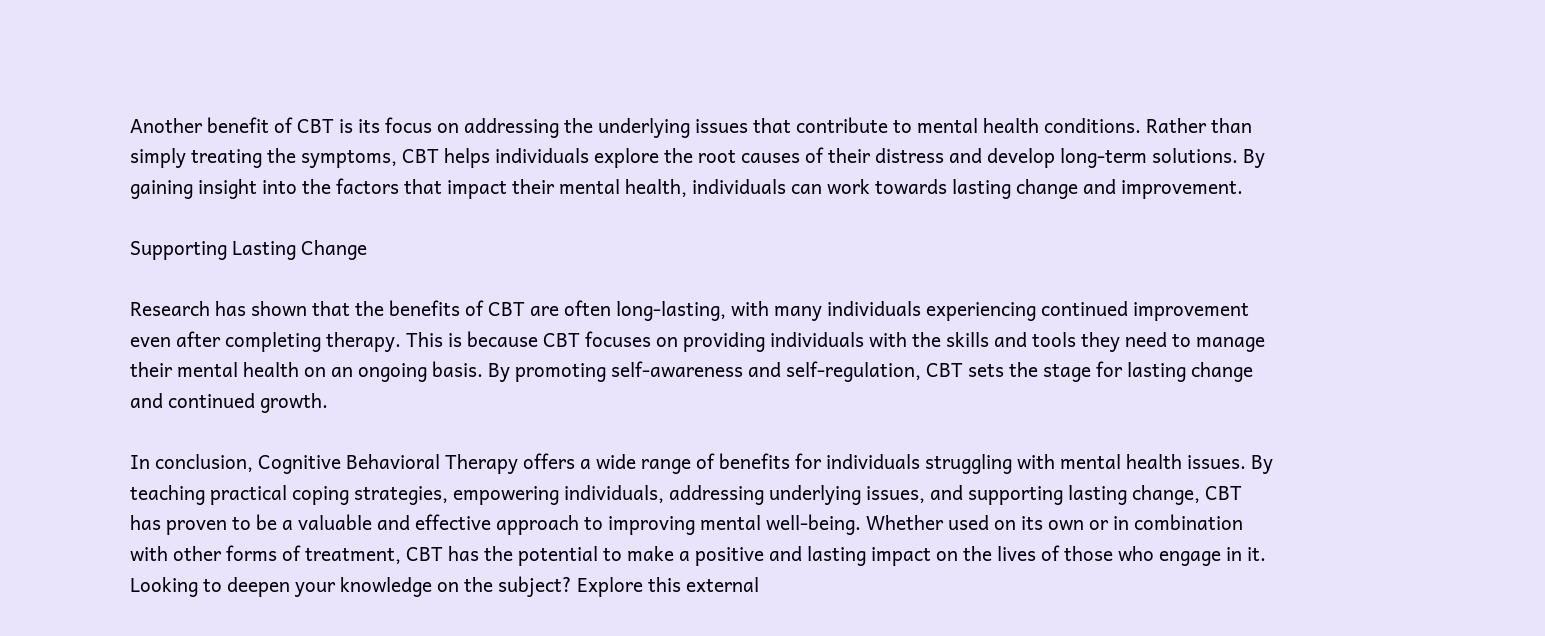Another benefit of CBT is its focus on addressing the underlying issues that contribute to mental health conditions. Rather than simply treating the symptoms, CBT helps individuals explore the root causes of their distress and develop long-term solutions. By gaining insight into the factors that impact their mental health, individuals can work towards lasting change and improvement.

Supporting Lasting Change

Research has shown that the benefits of CBT are often long-lasting, with many individuals experiencing continued improvement even after completing therapy. This is because CBT focuses on providing individuals with the skills and tools they need to manage their mental health on an ongoing basis. By promoting self-awareness and self-regulation, CBT sets the stage for lasting change and continued growth.

In conclusion, Cognitive Behavioral Therapy offers a wide range of benefits for individuals struggling with mental health issues. By teaching practical coping strategies, empowering individuals, addressing underlying issues, and supporting lasting change, CBT has proven to be a valuable and effective approach to improving mental well-being. Whether used on its own or in combination with other forms of treatment, CBT has the potential to make a positive and lasting impact on the lives of those who engage in it. Looking to deepen your knowledge on the subject? Explore this external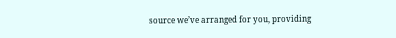source we’ve arranged for you, providing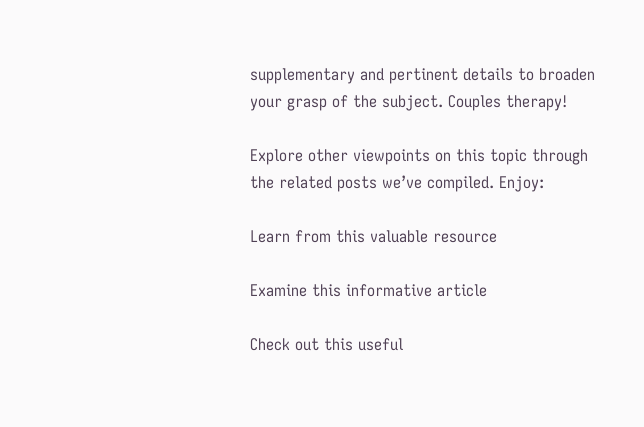supplementary and pertinent details to broaden your grasp of the subject. Couples therapy!

Explore other viewpoints on this topic through the related posts we’ve compiled. Enjoy:

Learn from this valuable resource

Examine this informative article

Check out this useful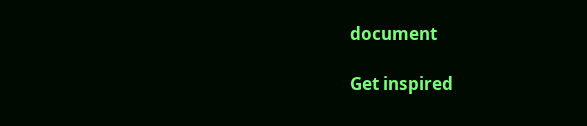document

Get inspired